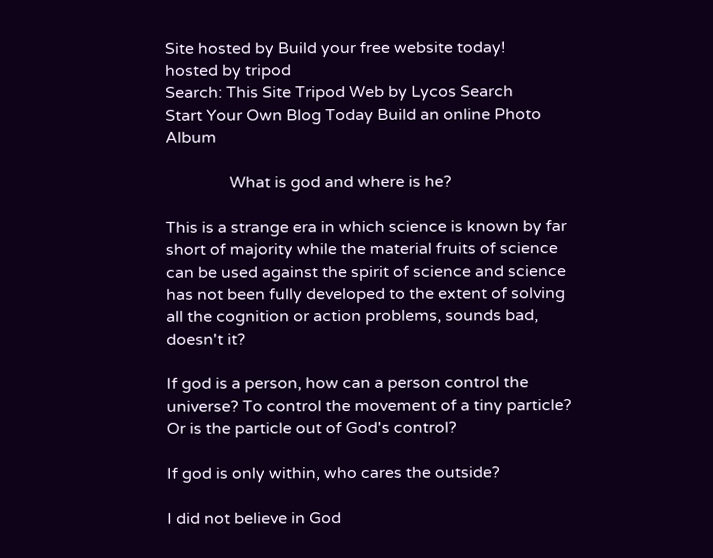Site hosted by Build your free website today!
hosted by tripod
Search: This Site Tripod Web by Lycos Search
Start Your Own Blog Today Build an online Photo Album

                What is god and where is he?

This is a strange era in which science is known by far short of majority while the material fruits of science can be used against the spirit of science and science has not been fully developed to the extent of solving all the cognition or action problems, sounds bad, doesn't it?

If god is a person, how can a person control the universe? To control the movement of a tiny particle? Or is the particle out of God's control?

If god is only within, who cares the outside?

I did not believe in God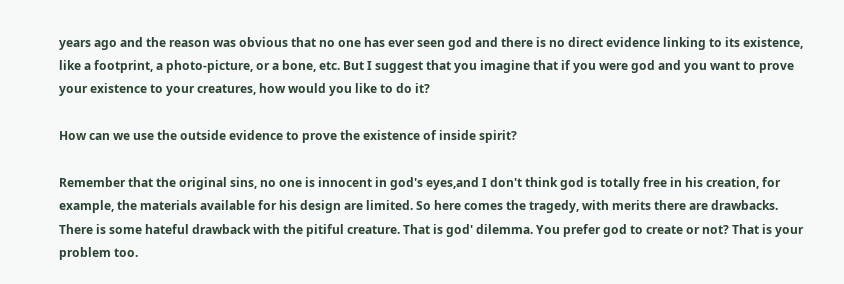years ago and the reason was obvious that no one has ever seen god and there is no direct evidence linking to its existence, like a footprint, a photo-picture, or a bone, etc. But I suggest that you imagine that if you were god and you want to prove your existence to your creatures, how would you like to do it?

How can we use the outside evidence to prove the existence of inside spirit?

Remember that the original sins, no one is innocent in god's eyes,and I don't think god is totally free in his creation, for example, the materials available for his design are limited. So here comes the tragedy, with merits there are drawbacks. There is some hateful drawback with the pitiful creature. That is god' dilemma. You prefer god to create or not? That is your problem too.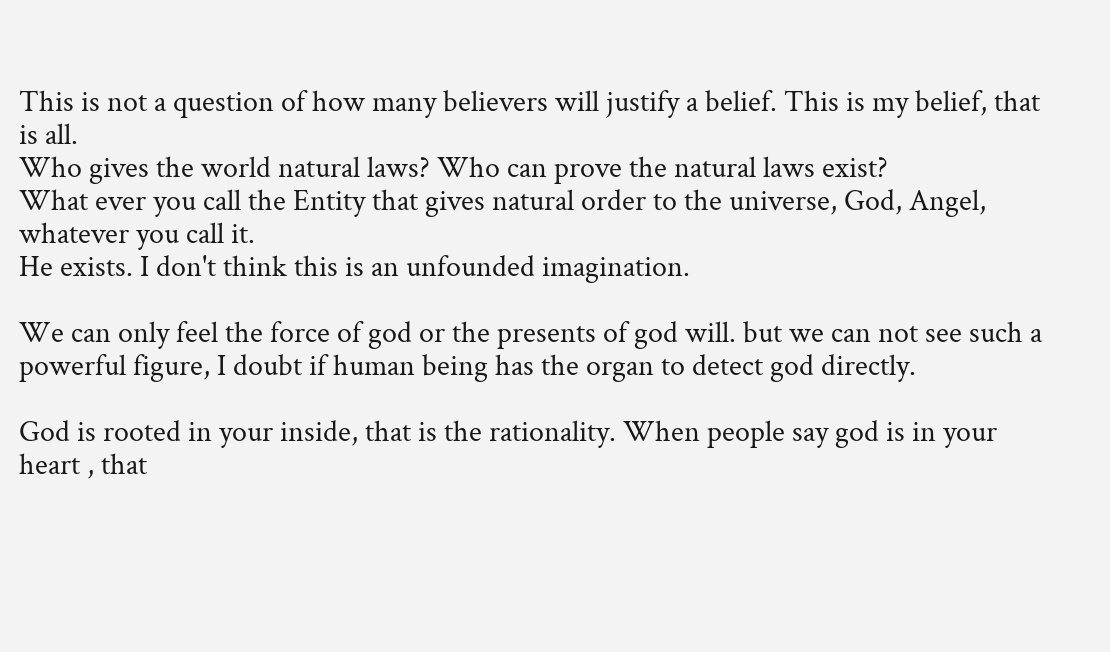This is not a question of how many believers will justify a belief. This is my belief, that is all.
Who gives the world natural laws? Who can prove the natural laws exist?
What ever you call the Entity that gives natural order to the universe, God, Angel, whatever you call it.
He exists. I don't think this is an unfounded imagination.

We can only feel the force of god or the presents of god will. but we can not see such a powerful figure, I doubt if human being has the organ to detect god directly.

God is rooted in your inside, that is the rationality. When people say god is in your heart , that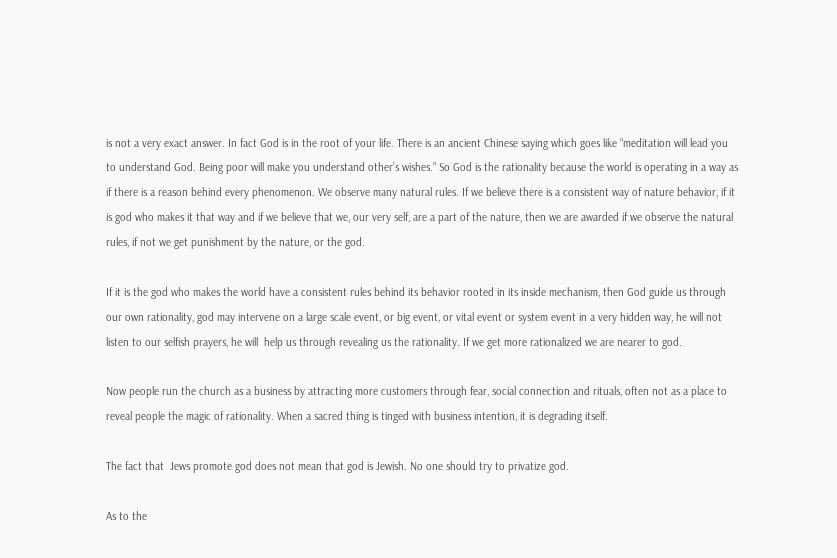is not a very exact answer. In fact God is in the root of your life. There is an ancient Chinese saying which goes like “meditation will lead you to understand God. Being poor will make you understand other’s wishes.” So God is the rationality because the world is operating in a way as if there is a reason behind every phenomenon. We observe many natural rules. If we believe there is a consistent way of nature behavior, if it is god who makes it that way and if we believe that we, our very self, are a part of the nature, then we are awarded if we observe the natural rules, if not we get punishment by the nature, or the god.

If it is the god who makes the world have a consistent rules behind its behavior rooted in its inside mechanism, then God guide us through our own rationality, god may intervene on a large scale event, or big event, or vital event or system event in a very hidden way, he will not listen to our selfish prayers, he will  help us through revealing us the rationality. If we get more rationalized we are nearer to god.

Now people run the church as a business by attracting more customers through fear, social connection and rituals, often not as a place to reveal people the magic of rationality. When a sacred thing is tinged with business intention, it is degrading itself.

The fact that  Jews promote god does not mean that god is Jewish. No one should try to privatize god.

As to the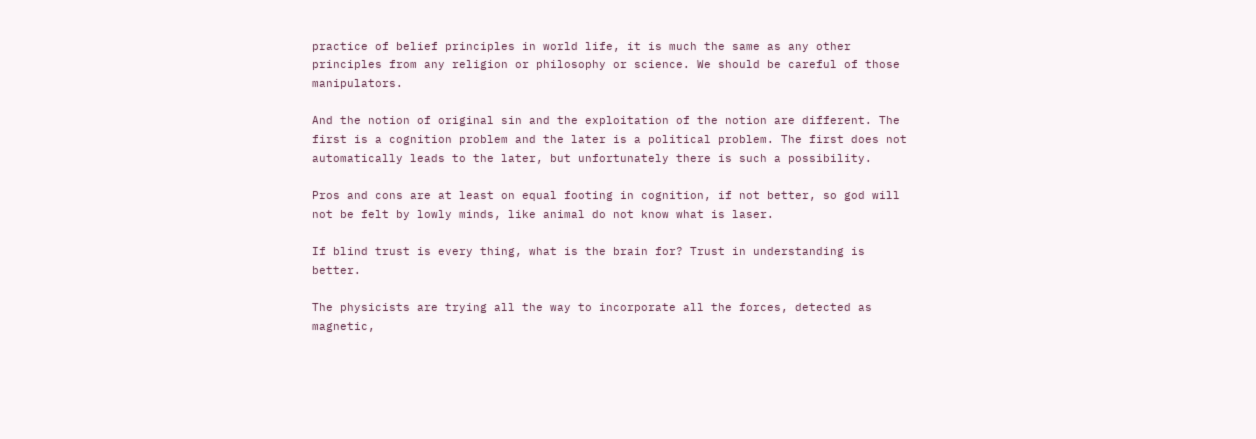practice of belief principles in world life, it is much the same as any other principles from any religion or philosophy or science. We should be careful of those manipulators.

And the notion of original sin and the exploitation of the notion are different. The first is a cognition problem and the later is a political problem. The first does not automatically leads to the later, but unfortunately there is such a possibility.

Pros and cons are at least on equal footing in cognition, if not better, so god will not be felt by lowly minds, like animal do not know what is laser.

If blind trust is every thing, what is the brain for? Trust in understanding is better.

The physicists are trying all the way to incorporate all the forces, detected as magnetic,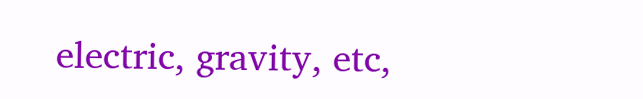electric, gravity, etc,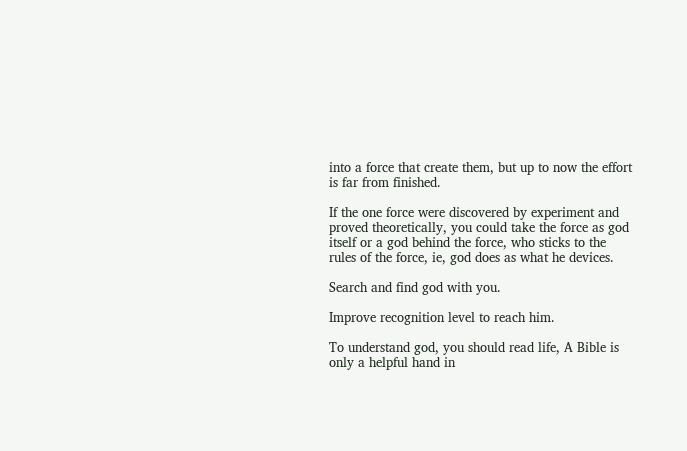into a force that create them, but up to now the effort is far from finished.

If the one force were discovered by experiment and proved theoretically, you could take the force as god itself or a god behind the force, who sticks to the rules of the force, ie, god does as what he devices.

Search and find god with you.

Improve recognition level to reach him.

To understand god, you should read life, A Bible is only a helpful hand in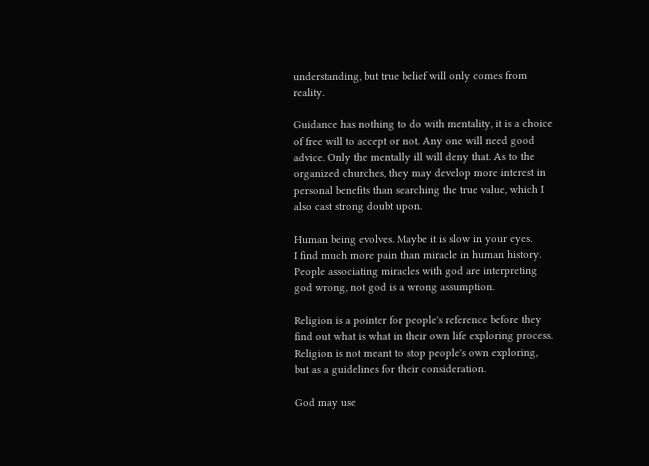understanding, but true belief will only comes from reality.

Guidance has nothing to do with mentality, it is a choice of free will to accept or not. Any one will need good advice. Only the mentally ill will deny that. As to the organized churches, they may develop more interest in personal benefits than searching the true value, which I also cast strong doubt upon.

Human being evolves. Maybe it is slow in your eyes.
I find much more pain than miracle in human history.
People associating miracles with god are interpreting god wrong, not god is a wrong assumption.

Religion is a pointer for people's reference before they find out what is what in their own life exploring process. Religion is not meant to stop people's own exploring, but as a guidelines for their consideration.

God may use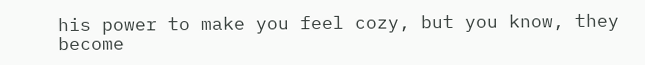his power to make you feel cozy, but you know, they become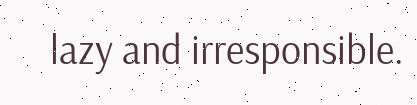lazy and irresponsible.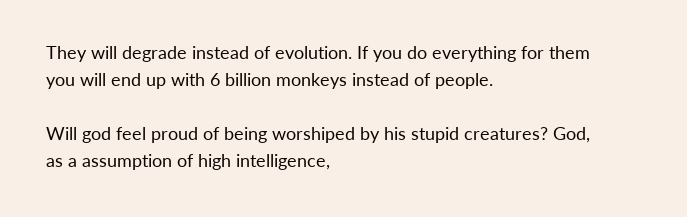They will degrade instead of evolution. If you do everything for them you will end up with 6 billion monkeys instead of people.

Will god feel proud of being worshiped by his stupid creatures? God, as a assumption of high intelligence,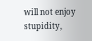will not enjoy stupidity,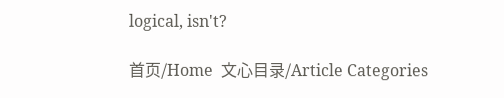logical, isn't?

首页/Home  文心目录/Article Categories